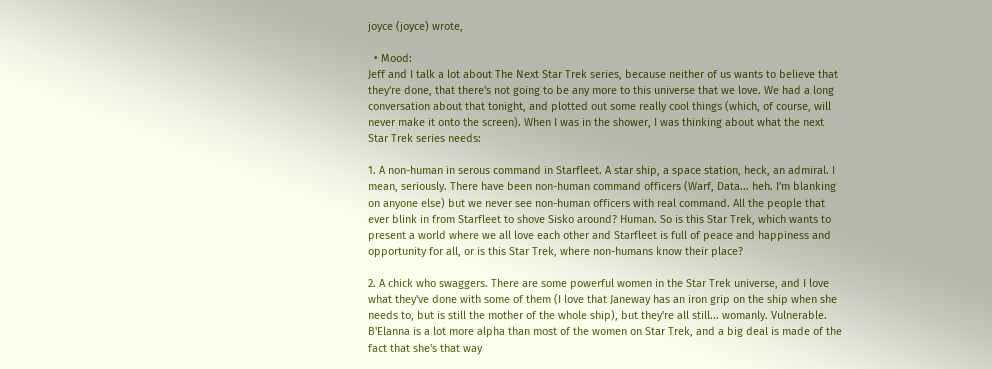joyce (joyce) wrote,

  • Mood:
Jeff and I talk a lot about The Next Star Trek series, because neither of us wants to believe that they're done, that there's not going to be any more to this universe that we love. We had a long conversation about that tonight, and plotted out some really cool things (which, of course, will never make it onto the screen). When I was in the shower, I was thinking about what the next Star Trek series needs:

1. A non-human in serous command in Starfleet. A star ship, a space station, heck, an admiral. I mean, seriously. There have been non-human command officers (Warf, Data... heh. I'm blanking on anyone else) but we never see non-human officers with real command. All the people that ever blink in from Starfleet to shove Sisko around? Human. So is this Star Trek, which wants to present a world where we all love each other and Starfleet is full of peace and happiness and opportunity for all, or is this Star Trek, where non-humans know their place?

2. A chick who swaggers. There are some powerful women in the Star Trek universe, and I love what they've done with some of them (I love that Janeway has an iron grip on the ship when she needs to, but is still the mother of the whole ship), but they're all still... womanly. Vulnerable. B'Elanna is a lot more alpha than most of the women on Star Trek, and a big deal is made of the fact that she's that way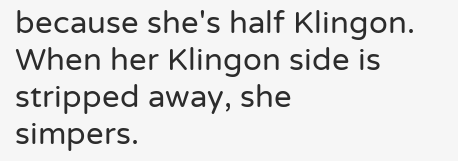because she's half Klingon. When her Klingon side is stripped away, she simpers.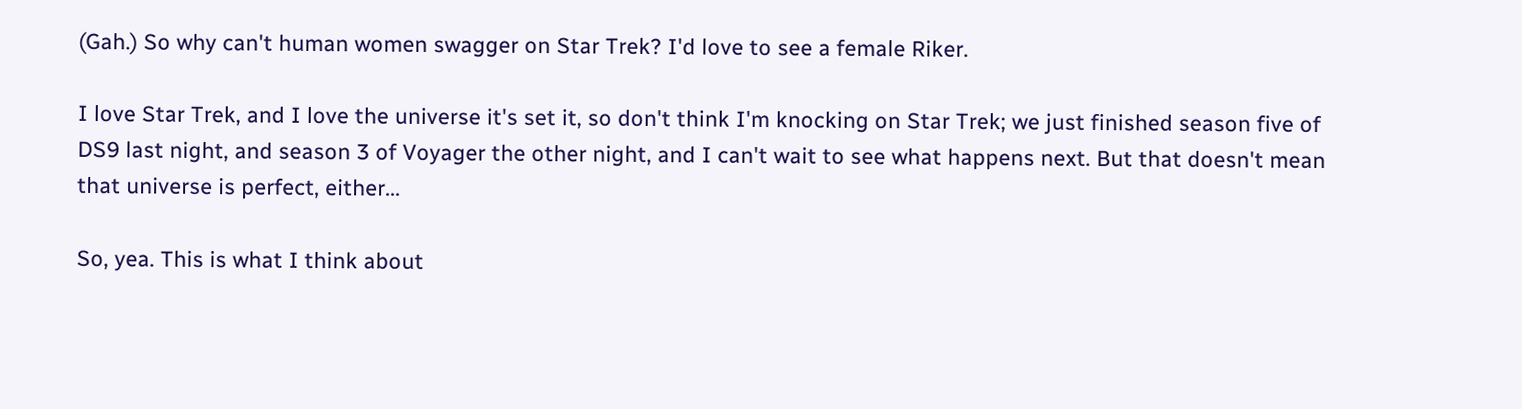(Gah.) So why can't human women swagger on Star Trek? I'd love to see a female Riker.

I love Star Trek, and I love the universe it's set it, so don't think I'm knocking on Star Trek; we just finished season five of DS9 last night, and season 3 of Voyager the other night, and I can't wait to see what happens next. But that doesn't mean that universe is perfect, either...

So, yea. This is what I think about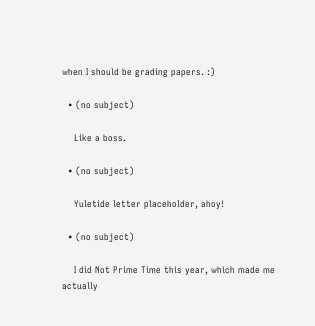when I should be grading papers. :)

  • (no subject)

    Like a boss.

  • (no subject)

    Yuletide letter placeholder, ahoy!

  • (no subject)

    I did Not Prime Time this year, which made me actually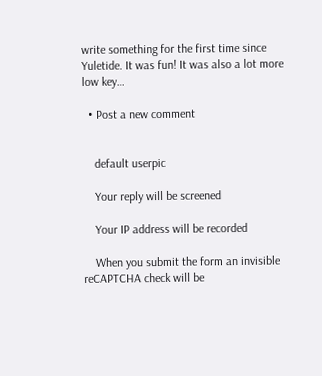write something for the first time since Yuletide. It was fun! It was also a lot more low key…

  • Post a new comment


    default userpic

    Your reply will be screened

    Your IP address will be recorded

    When you submit the form an invisible reCAPTCHA check will be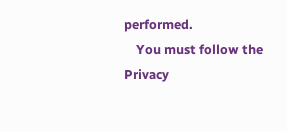performed.
    You must follow the Privacy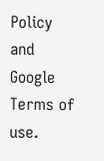Policy and Google Terms of use.